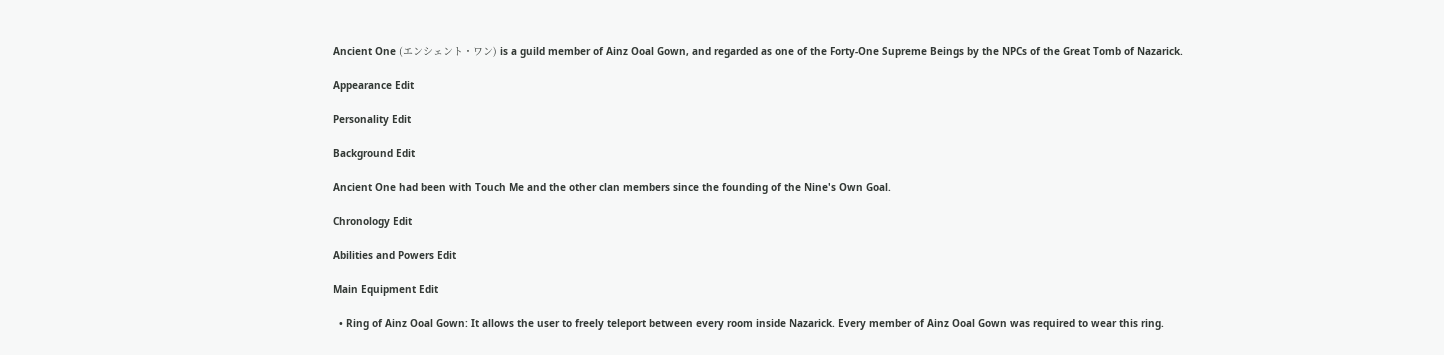Ancient One (エンシェント・ワン) is a guild member of Ainz Ooal Gown, and regarded as one of the Forty-One Supreme Beings by the NPCs of the Great Tomb of Nazarick.

Appearance Edit

Personality Edit

Background Edit

Ancient One had been with Touch Me and the other clan members since the founding of the Nine's Own Goal.

Chronology Edit

Abilities and Powers Edit

Main Equipment Edit

  • Ring of Ainz Ooal Gown: It allows the user to freely teleport between every room inside Nazarick. Every member of Ainz Ooal Gown was required to wear this ring.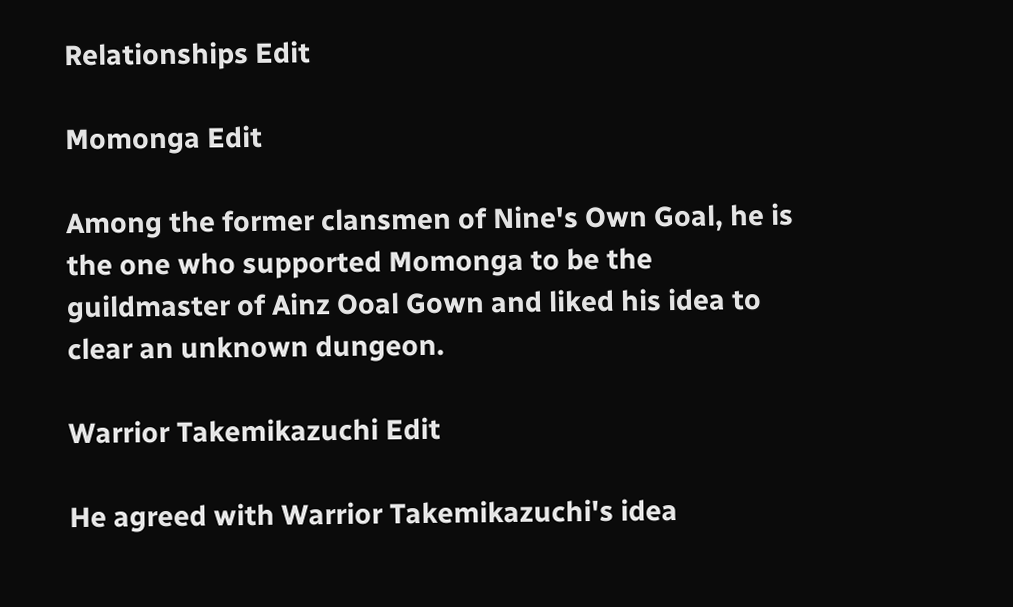Relationships Edit

Momonga Edit

Among the former clansmen of Nine's Own Goal, he is the one who supported Momonga to be the guildmaster of Ainz Ooal Gown and liked his idea to clear an unknown dungeon.

Warrior Takemikazuchi Edit

He agreed with Warrior Takemikazuchi's idea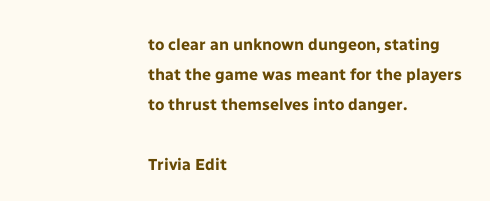to clear an unknown dungeon, stating that the game was meant for the players to thrust themselves into danger.

Trivia Edit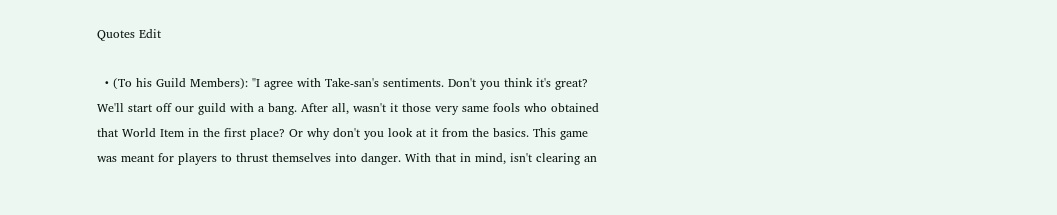Quotes Edit

  • (To his Guild Members): "I agree with Take-san's sentiments. Don't you think it's great? We'll start off our guild with a bang. After all, wasn't it those very same fools who obtained that World Item in the first place? Or why don't you look at it from the basics. This game was meant for players to thrust themselves into danger. With that in mind, isn't clearing an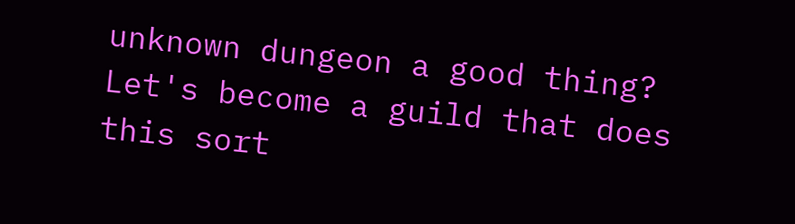unknown dungeon a good thing? Let's become a guild that does this sort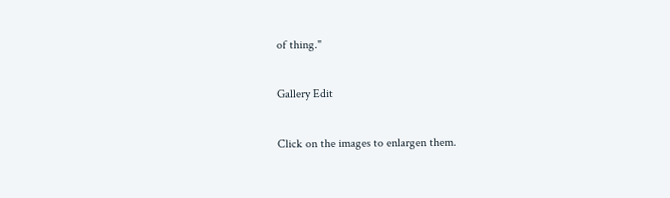of thing."

Gallery Edit

Click on the images to enlargen them.